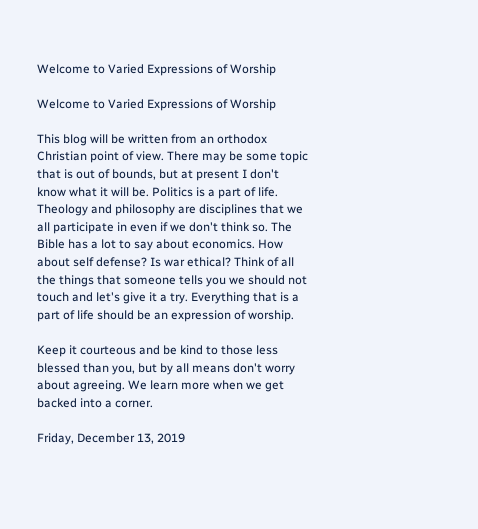Welcome to Varied Expressions of Worship

Welcome to Varied Expressions of Worship

This blog will be written from an orthodox Christian point of view. There may be some topic that is out of bounds, but at present I don't know what it will be. Politics is a part of life. Theology and philosophy are disciplines that we all participate in even if we don't think so. The Bible has a lot to say about economics. How about self defense? Is war ethical? Think of all the things that someone tells you we should not touch and let's give it a try. Everything that is a part of life should be an expression of worship.

Keep it courteous and be kind to those less blessed than you, but by all means don't worry about agreeing. We learn more when we get backed into a corner.

Friday, December 13, 2019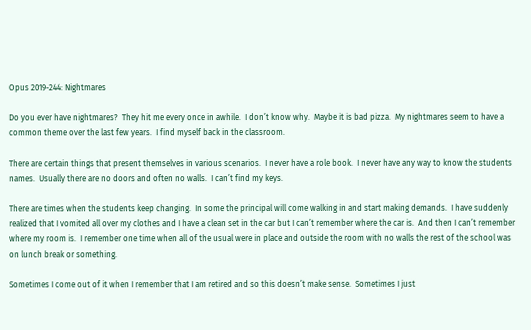Opus 2019-244: Nightmares

Do you ever have nightmares?  They hit me every once in awhile.  I don’t know why.  Maybe it is bad pizza.  My nightmares seem to have a common theme over the last few years.  I find myself back in the classroom.

There are certain things that present themselves in various scenarios.  I never have a role book.  I never have any way to know the students names.  Usually there are no doors and often no walls.  I can’t find my keys.

There are times when the students keep changing.  In some the principal will come walking in and start making demands.  I have suddenly realized that I vomited all over my clothes and I have a clean set in the car but I can’t remember where the car is.  And then I can’t remember where my room is.  I remember one time when all of the usual were in place and outside the room with no walls the rest of the school was on lunch break or something.

Sometimes I come out of it when I remember that I am retired and so this doesn’t make sense.  Sometimes I just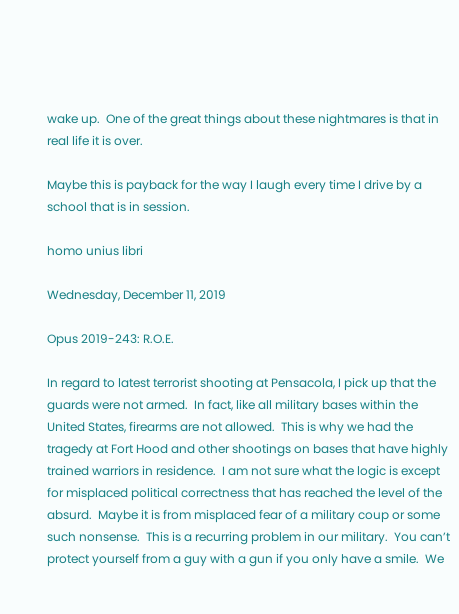wake up.  One of the great things about these nightmares is that in real life it is over.

Maybe this is payback for the way I laugh every time I drive by a school that is in session.

homo unius libri

Wednesday, December 11, 2019

Opus 2019-243: R.O.E.

In regard to latest terrorist shooting at Pensacola, I pick up that the guards were not armed.  In fact, like all military bases within the United States, firearms are not allowed.  This is why we had the tragedy at Fort Hood and other shootings on bases that have highly trained warriors in residence.  I am not sure what the logic is except for misplaced political correctness that has reached the level of the absurd.  Maybe it is from misplaced fear of a military coup or some such nonsense.  This is a recurring problem in our military.  You can’t protect yourself from a guy with a gun if you only have a smile.  We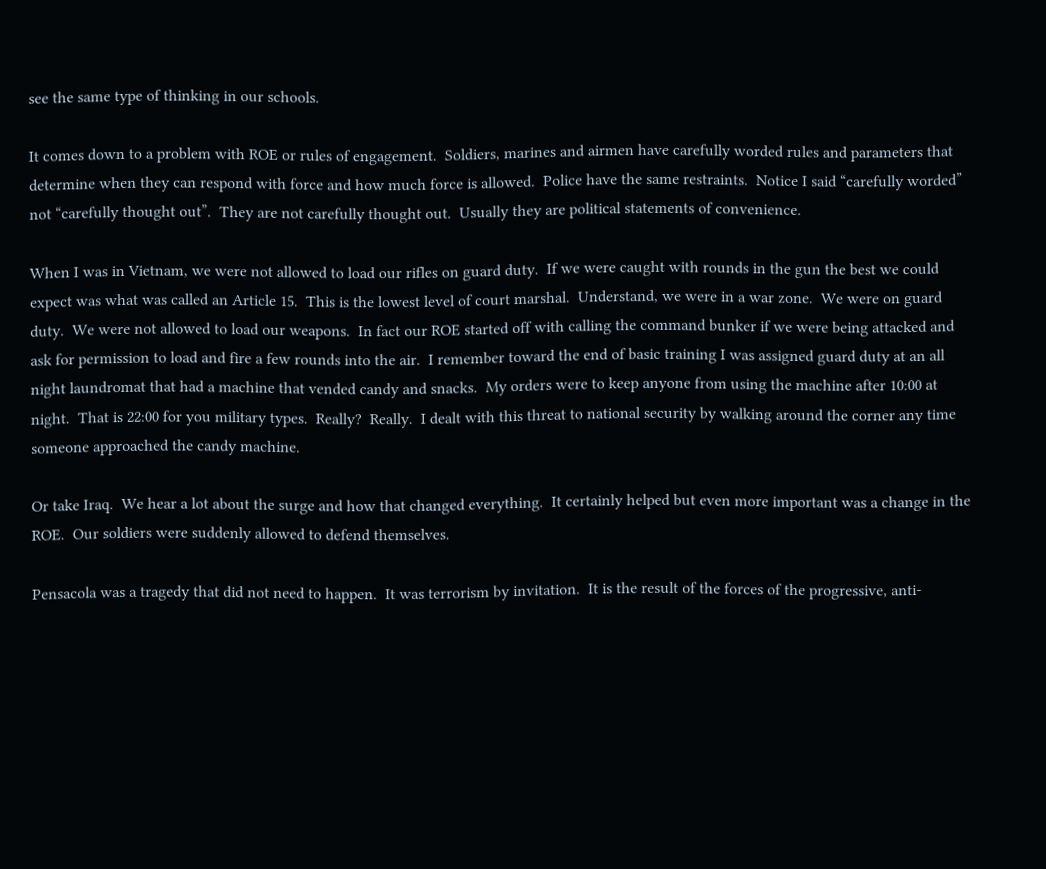see the same type of thinking in our schools.

It comes down to a problem with ROE or rules of engagement.  Soldiers, marines and airmen have carefully worded rules and parameters that determine when they can respond with force and how much force is allowed.  Police have the same restraints.  Notice I said “carefully worded” not “carefully thought out”.  They are not carefully thought out.  Usually they are political statements of convenience.

When I was in Vietnam, we were not allowed to load our rifles on guard duty.  If we were caught with rounds in the gun the best we could expect was what was called an Article 15.  This is the lowest level of court marshal.  Understand, we were in a war zone.  We were on guard duty.  We were not allowed to load our weapons.  In fact our ROE started off with calling the command bunker if we were being attacked and ask for permission to load and fire a few rounds into the air.  I remember toward the end of basic training I was assigned guard duty at an all night laundromat that had a machine that vended candy and snacks.  My orders were to keep anyone from using the machine after 10:00 at night.  That is 22:00 for you military types.  Really?  Really.  I dealt with this threat to national security by walking around the corner any time someone approached the candy machine.

Or take Iraq.  We hear a lot about the surge and how that changed everything.  It certainly helped but even more important was a change in the ROE.  Our soldiers were suddenly allowed to defend themselves.

Pensacola was a tragedy that did not need to happen.  It was terrorism by invitation.  It is the result of the forces of the progressive, anti-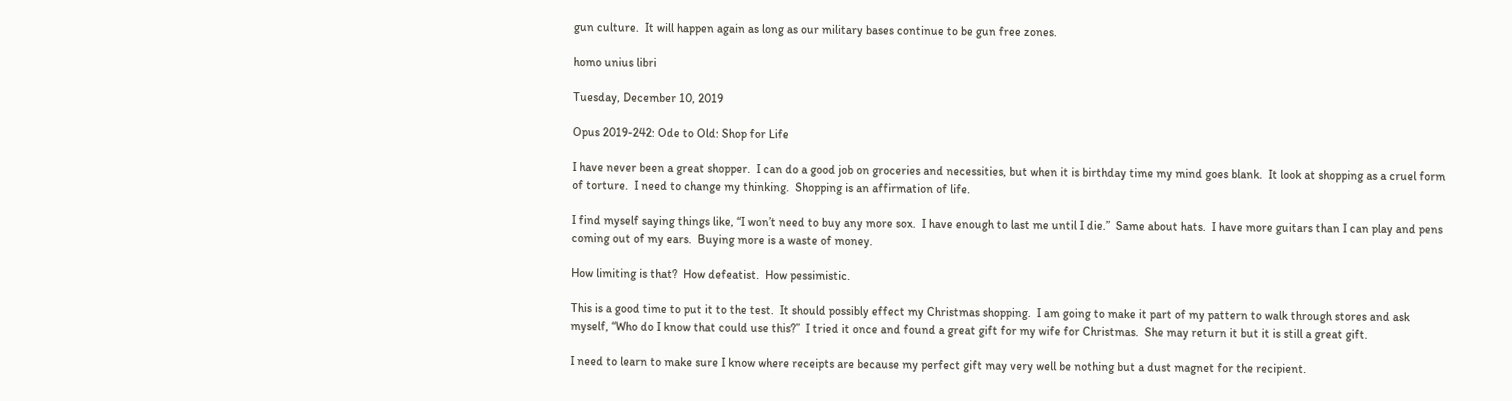gun culture.  It will happen again as long as our military bases continue to be gun free zones.

homo unius libri

Tuesday, December 10, 2019

Opus 2019-242: Ode to Old: Shop for Life

I have never been a great shopper.  I can do a good job on groceries and necessities, but when it is birthday time my mind goes blank.  It look at shopping as a cruel form of torture.  I need to change my thinking.  Shopping is an affirmation of life.

I find myself saying things like, “I won’t need to buy any more sox.  I have enough to last me until I die.”  Same about hats.  I have more guitars than I can play and pens coming out of my ears.  Buying more is a waste of money.

How limiting is that?  How defeatist.  How pessimistic.

This is a good time to put it to the test.  It should possibly effect my Christmas shopping.  I am going to make it part of my pattern to walk through stores and ask myself, “Who do I know that could use this?”  I tried it once and found a great gift for my wife for Christmas.  She may return it but it is still a great gift.

I need to learn to make sure I know where receipts are because my perfect gift may very well be nothing but a dust magnet for the recipient.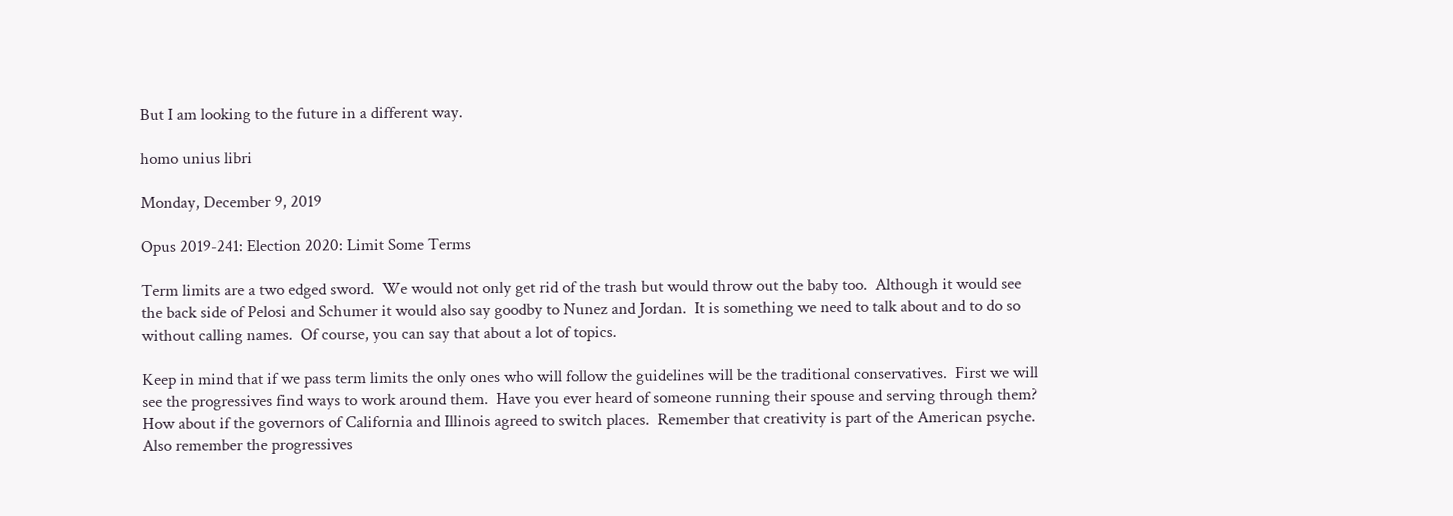But I am looking to the future in a different way.

homo unius libri

Monday, December 9, 2019

Opus 2019-241: Election 2020: Limit Some Terms

Term limits are a two edged sword.  We would not only get rid of the trash but would throw out the baby too.  Although it would see the back side of Pelosi and Schumer it would also say goodby to Nunez and Jordan.  It is something we need to talk about and to do so without calling names.  Of course, you can say that about a lot of topics.

Keep in mind that if we pass term limits the only ones who will follow the guidelines will be the traditional conservatives.  First we will see the progressives find ways to work around them.  Have you ever heard of someone running their spouse and serving through them?  How about if the governors of California and Illinois agreed to switch places.  Remember that creativity is part of the American psyche.  Also remember the progressives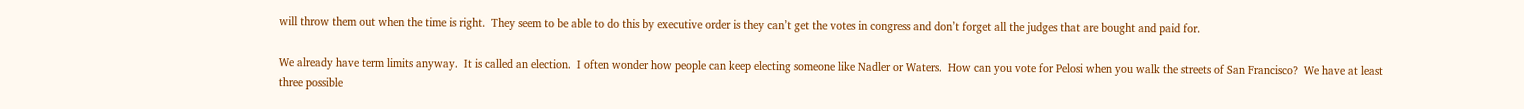will throw them out when the time is right.  They seem to be able to do this by executive order is they can’t get the votes in congress and don’t forget all the judges that are bought and paid for.

We already have term limits anyway.  It is called an election.  I often wonder how people can keep electing someone like Nadler or Waters.  How can you vote for Pelosi when you walk the streets of San Francisco?  We have at least three possible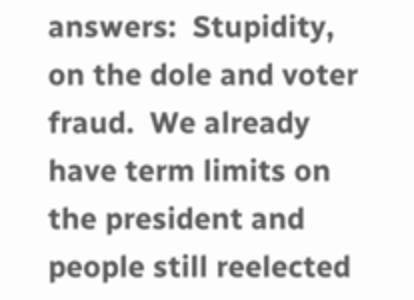answers:  Stupidity, on the dole and voter fraud.  We already have term limits on the president and people still reelected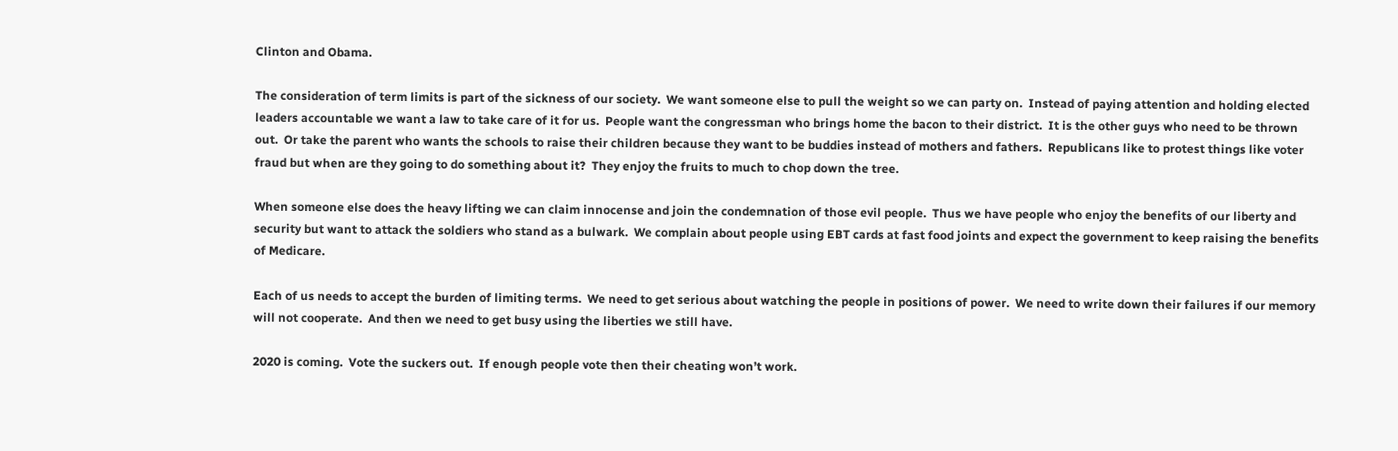Clinton and Obama.

The consideration of term limits is part of the sickness of our society.  We want someone else to pull the weight so we can party on.  Instead of paying attention and holding elected leaders accountable we want a law to take care of it for us.  People want the congressman who brings home the bacon to their district.  It is the other guys who need to be thrown out.  Or take the parent who wants the schools to raise their children because they want to be buddies instead of mothers and fathers.  Republicans like to protest things like voter fraud but when are they going to do something about it?  They enjoy the fruits to much to chop down the tree.

When someone else does the heavy lifting we can claim innocense and join the condemnation of those evil people.  Thus we have people who enjoy the benefits of our liberty and security but want to attack the soldiers who stand as a bulwark.  We complain about people using EBT cards at fast food joints and expect the government to keep raising the benefits of Medicare.

Each of us needs to accept the burden of limiting terms.  We need to get serious about watching the people in positions of power.  We need to write down their failures if our memory will not cooperate.  And then we need to get busy using the liberties we still have.

2020 is coming.  Vote the suckers out.  If enough people vote then their cheating won’t work.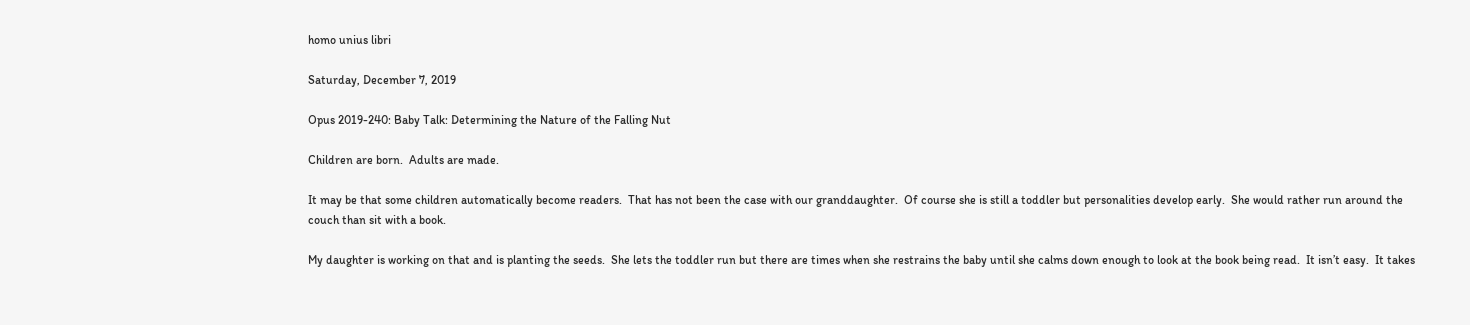homo unius libri

Saturday, December 7, 2019

Opus 2019-240: Baby Talk: Determining the Nature of the Falling Nut

Children are born.  Adults are made.

It may be that some children automatically become readers.  That has not been the case with our granddaughter.  Of course she is still a toddler but personalities develop early.  She would rather run around the couch than sit with a book.

My daughter is working on that and is planting the seeds.  She lets the toddler run but there are times when she restrains the baby until she calms down enough to look at the book being read.  It isn’t easy.  It takes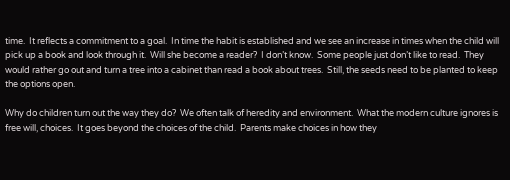time.  It reflects a commitment to a goal.  In time the habit is established and we see an increase in times when the child will pick up a book and look through it.  Will she become a reader?  I don’t know.  Some people just don’t like to read.  They would rather go out and turn a tree into a cabinet than read a book about trees.  Still, the seeds need to be planted to keep the options open.

Why do children turn out the way they do?  We often talk of heredity and environment.  What the modern culture ignores is free will, choices.  It goes beyond the choices of the child.  Parents make choices in how they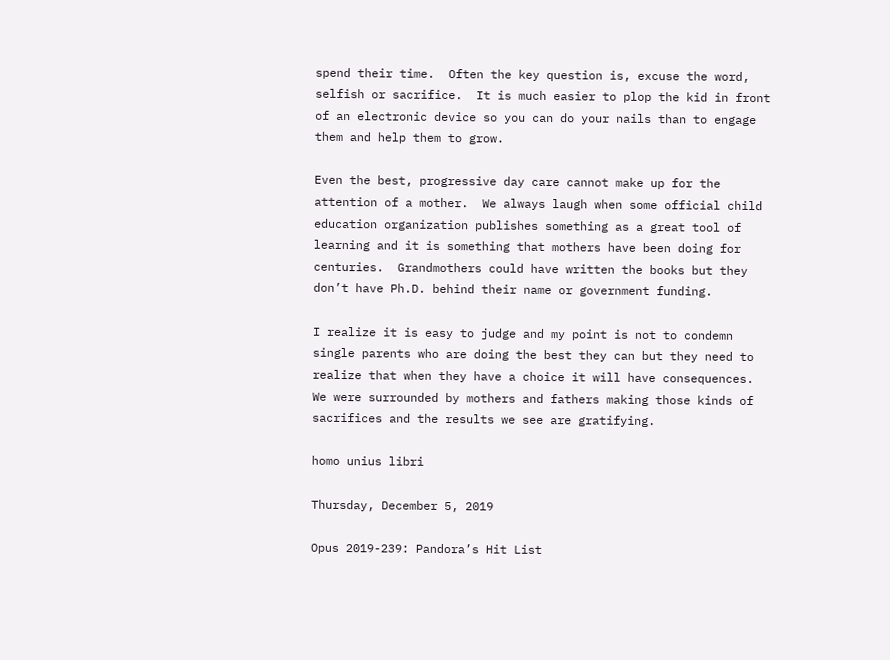spend their time.  Often the key question is, excuse the word, selfish or sacrifice.  It is much easier to plop the kid in front of an electronic device so you can do your nails than to engage them and help them to grow.

Even the best, progressive day care cannot make up for the attention of a mother.  We always laugh when some official child education organization publishes something as a great tool of learning and it is something that mothers have been doing for centuries.  Grandmothers could have written the books but they don’t have Ph.D. behind their name or government funding.

I realize it is easy to judge and my point is not to condemn single parents who are doing the best they can but they need to realize that when they have a choice it will have consequences.  We were surrounded by mothers and fathers making those kinds of sacrifices and the results we see are gratifying.

homo unius libri

Thursday, December 5, 2019

Opus 2019-239: Pandora’s Hit List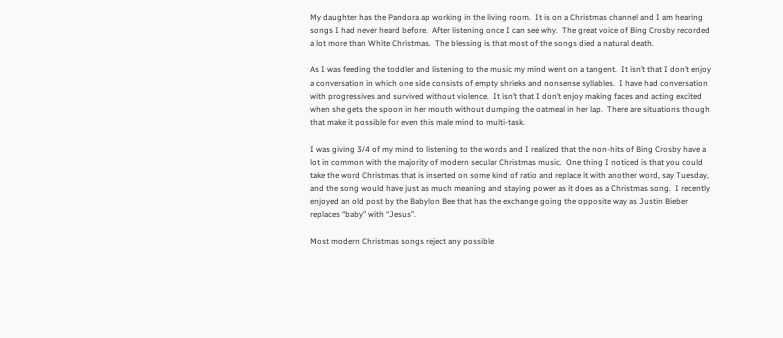My daughter has the Pandora ap working in the living room.  It is on a Christmas channel and I am hearing songs I had never heard before.  After listening once I can see why.  The great voice of Bing Crosby recorded a lot more than White Christmas.  The blessing is that most of the songs died a natural death.

As I was feeding the toddler and listening to the music my mind went on a tangent.  It isn’t that I don’t enjoy a conversation in which one side consists of empty shrieks and nonsense syllables.  I have had conversation with progressives and survived without violence.  It isn’t that I don’t enjoy making faces and acting excited when she gets the spoon in her mouth without dumping the oatmeal in her lap.  There are situations though that make it possible for even this male mind to multi-task.

I was giving 3/4 of my mind to listening to the words and I realized that the non-hits of Bing Crosby have a lot in common with the majority of modern secular Christmas music.  One thing I noticed is that you could take the word Christmas that is inserted on some kind of ratio and replace it with another word, say Tuesday, and the song would have just as much meaning and staying power as it does as a Christmas song.  I recently enjoyed an old post by the Babylon Bee that has the exchange going the opposite way as Justin Bieber replaces “baby” with “Jesus”.

Most modern Christmas songs reject any possible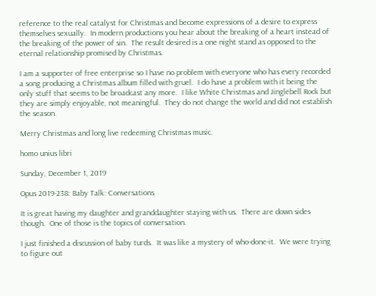reference to the real catalyst for Christmas and become expressions of a desire to express themselves sexually.  In modern productions you hear about the breaking of a heart instead of the breaking of the power of sin.  The result desired is a one night stand as opposed to the eternal relationship promised by Christmas.

I am a supporter of free enterprise so I have no problem with everyone who has every recorded a song producing a Christmas album filled with gruel.  I do have a problem with it being the only stuff that seems to be broadcast any more.  I like White Christmas and Jinglebell Rock but they are simply enjoyable, not meaningful.  They do not change the world and did not establish the season.

Merry Christmas and long live redeeming Christmas music.

homo unius libri

Sunday, December 1, 2019

Opus 2019-238: Baby Talk: Conversations

It is great having my daughter and granddaughter staying with us.  There are down sides though.  One of those is the topics of conversation.

I just finished a discussion of baby turds.  It was like a mystery of who-done-it.  We were trying to figure out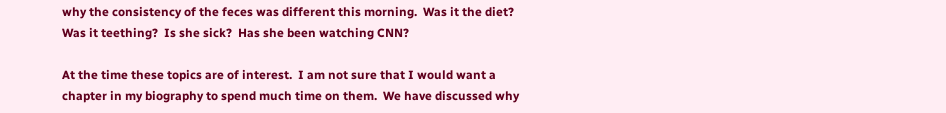why the consistency of the feces was different this morning.  Was it the diet?  Was it teething?  Is she sick?  Has she been watching CNN?

At the time these topics are of interest.  I am not sure that I would want a chapter in my biography to spend much time on them.  We have discussed why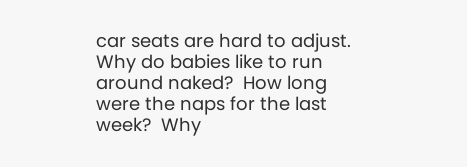car seats are hard to adjust.  Why do babies like to run around naked?  How long were the naps for the last week?  Why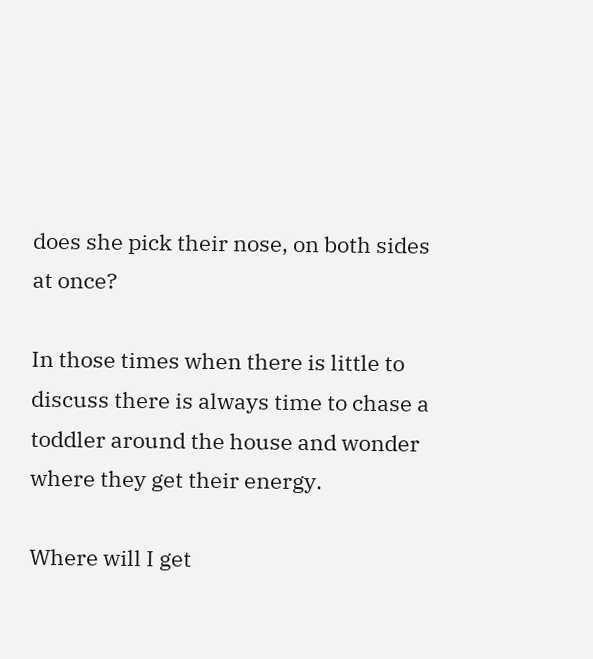does she pick their nose, on both sides at once?

In those times when there is little to discuss there is always time to chase a toddler around the house and wonder where they get their energy.

Where will I get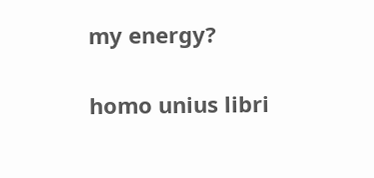my energy?

homo unius libri